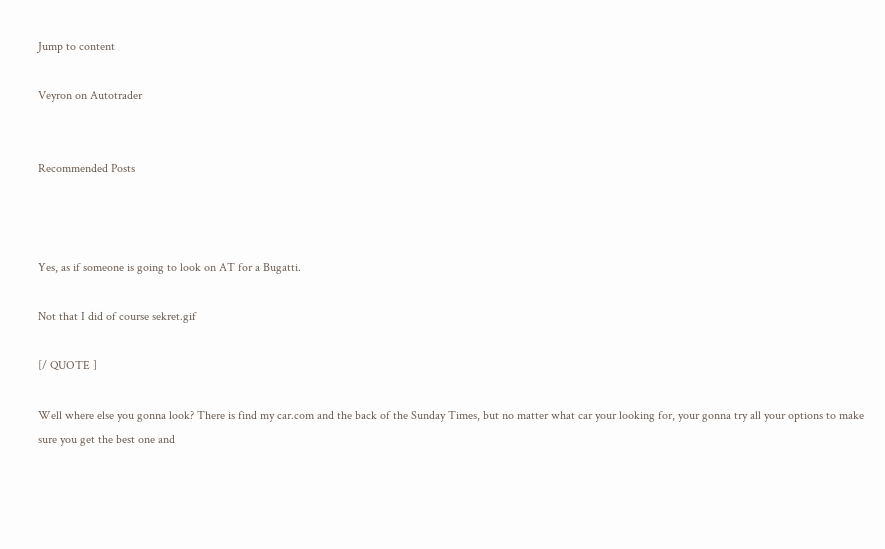Jump to content

Veyron on Autotrader


Recommended Posts



Yes, as if someone is going to look on AT for a Bugatti.

Not that I did of course sekret.gif

[/ QUOTE ]

Well where else you gonna look? There is find my car.com and the back of the Sunday Times, but no matter what car your looking for, your gonna try all your options to make sure you get the best one and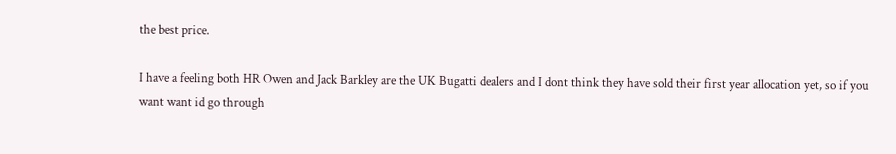the best price.

I have a feeling both HR Owen and Jack Barkley are the UK Bugatti dealers and I dont think they have sold their first year allocation yet, so if you want want id go through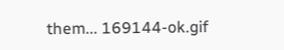them... 169144-ok.gif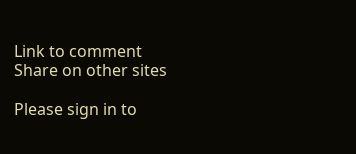Link to comment
Share on other sites

Please sign in to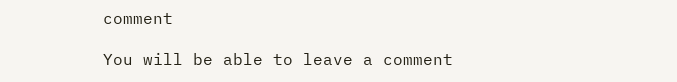comment

You will be able to leave a comment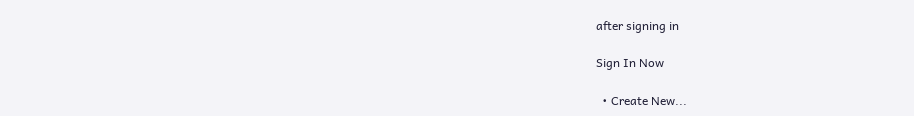after signing in

Sign In Now

  • Create New...